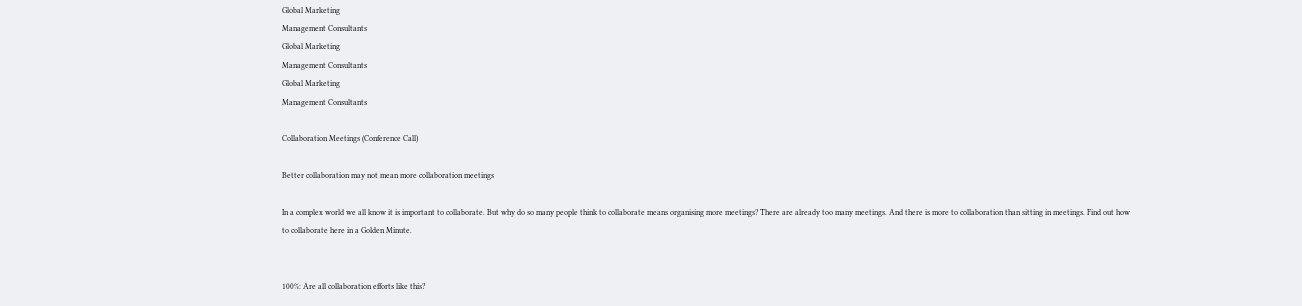Global Marketing
Management Consultants
Global Marketing
Management Consultants
Global Marketing
Management Consultants

Collaboration Meetings (Conference Call)

Better collaboration may not mean more collaboration meetings

In a complex world we all know it is important to collaborate. But why do so many people think to collaborate means organising more meetings? There are already too many meetings. And there is more to collaboration than sitting in meetings. Find out how to collaborate here in a Golden Minute.


100%: Are all collaboration efforts like this?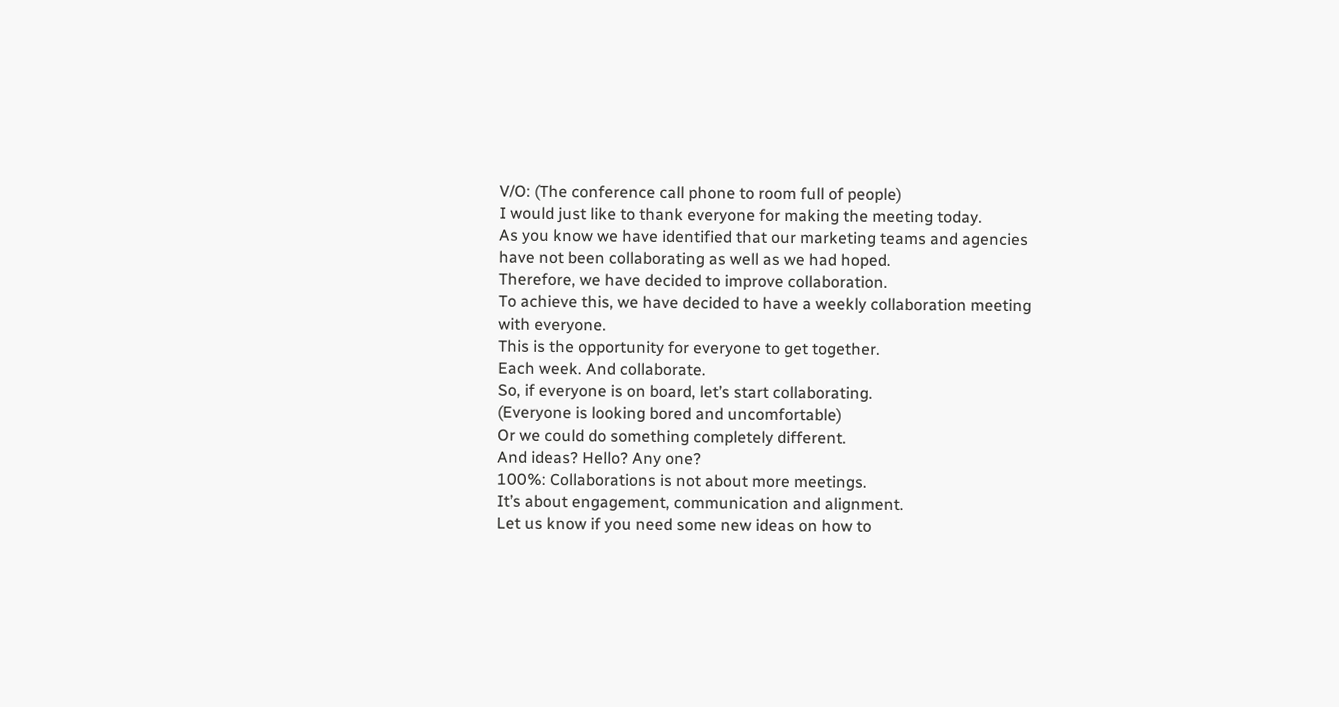V/O: (The conference call phone to room full of people)
I would just like to thank everyone for making the meeting today.
As you know we have identified that our marketing teams and agencies have not been collaborating as well as we had hoped.
Therefore, we have decided to improve collaboration.
To achieve this, we have decided to have a weekly collaboration meeting with everyone.
This is the opportunity for everyone to get together.
Each week. And collaborate.
So, if everyone is on board, let’s start collaborating.
(Everyone is looking bored and uncomfortable)
Or we could do something completely different.
And ideas? Hello? Any one?
100%: Collaborations is not about more meetings.
It’s about engagement, communication and alignment.
Let us know if you need some new ideas on how to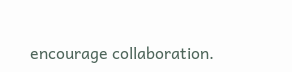encourage collaboration.